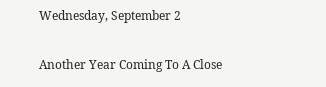Wednesday, September 2

Another Year Coming To A Close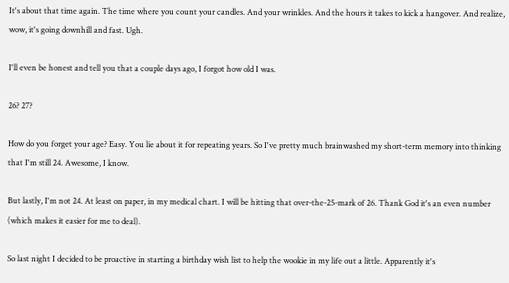It's about that time again. The time where you count your candles. And your wrinkles. And the hours it takes to kick a hangover. And realize, wow, it's going downhill and fast. Ugh.

I'll even be honest and tell you that a couple days ago, I forgot how old I was.

26? 27?

How do you forget your age? Easy. You lie about it for repeating years. So I've pretty much brainwashed my short-term memory into thinking that I'm still 24. Awesome, I know.

But lastly, I'm not 24. At least on paper, in my medical chart. I will be hitting that over-the-25-mark of 26. Thank God it's an even number (which makes it easier for me to deal).

So last night I decided to be proactive in starting a birthday wish list to help the wookie in my life out a little. Apparently it's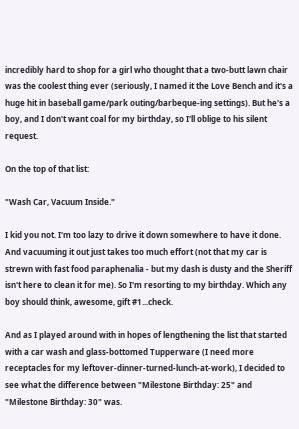incredibly hard to shop for a girl who thought that a two-butt lawn chair was the coolest thing ever (seriously, I named it the Love Bench and it's a huge hit in baseball game/park outing/barbeque-ing settings). But he's a boy, and I don't want coal for my birthday, so I'll oblige to his silent request.

On the top of that list:

"Wash Car, Vacuum Inside."

I kid you not. I'm too lazy to drive it down somewhere to have it done. And vacuuming it out just takes too much effort (not that my car is strewn with fast food paraphenalia - but my dash is dusty and the Sheriff isn't here to clean it for me). So I'm resorting to my birthday. Which any boy should think, awesome, gift #1...check.

And as I played around with in hopes of lengthening the list that started with a car wash and glass-bottomed Tupperware (I need more receptacles for my leftover-dinner-turned-lunch-at-work), I decided to see what the difference between "Milestone Birthday: 25" and "Milestone Birthday: 30" was.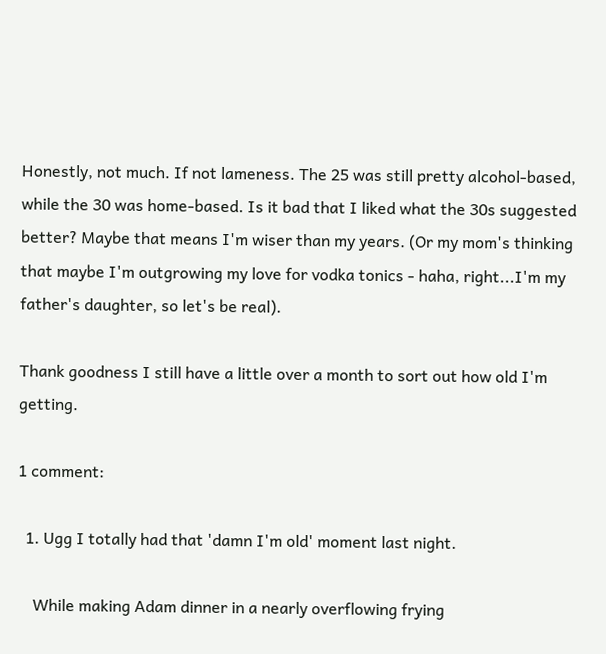Honestly, not much. If not lameness. The 25 was still pretty alcohol-based, while the 30 was home-based. Is it bad that I liked what the 30s suggested better? Maybe that means I'm wiser than my years. (Or my mom's thinking that maybe I'm outgrowing my love for vodka tonics - haha, right...I'm my father's daughter, so let's be real).

Thank goodness I still have a little over a month to sort out how old I'm getting.

1 comment:

  1. Ugg I totally had that 'damn I'm old' moment last night.

    While making Adam dinner in a nearly overflowing frying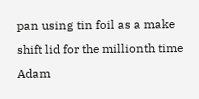pan using tin foil as a make shift lid for the millionth time Adam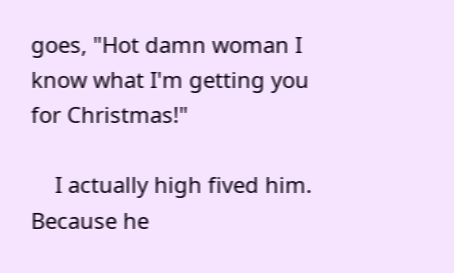goes, "Hot damn woman I know what I'm getting you for Christmas!"

    I actually high fived him. Because he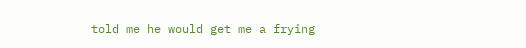told me he would get me a frying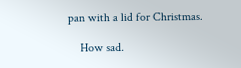pan with a lid for Christmas.

    How sad.